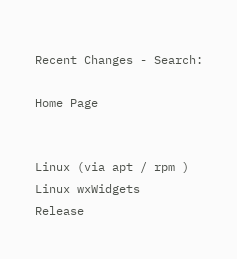Recent Changes - Search:

Home Page


Linux (via apt / rpm )
Linux wxWidgets
Release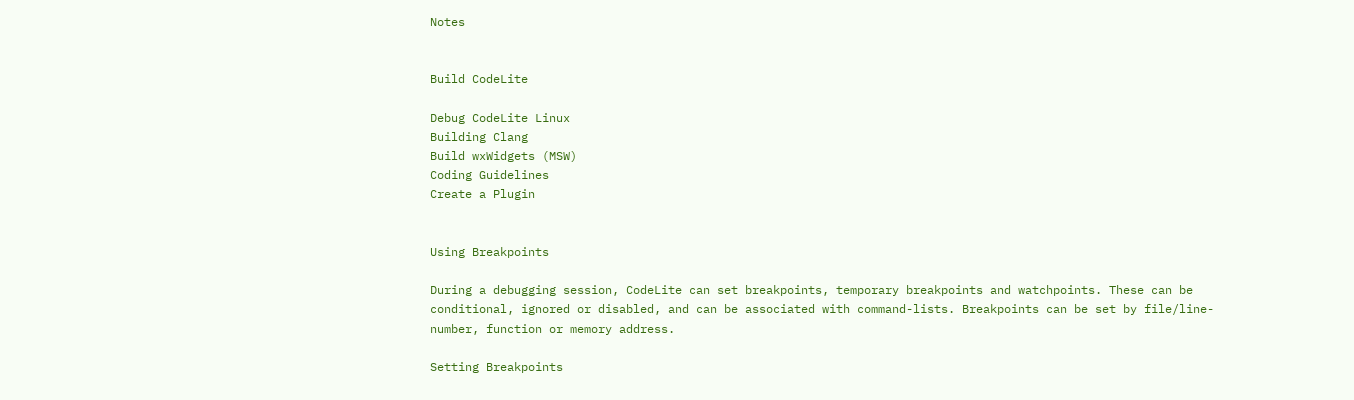Notes


Build CodeLite

Debug CodeLite Linux
Building Clang
Build wxWidgets (MSW)
Coding Guidelines
Create a Plugin


Using Breakpoints

During a debugging session, CodeLite can set breakpoints, temporary breakpoints and watchpoints. These can be conditional, ignored or disabled, and can be associated with command-lists. Breakpoints can be set by file/line-number, function or memory address.

Setting Breakpoints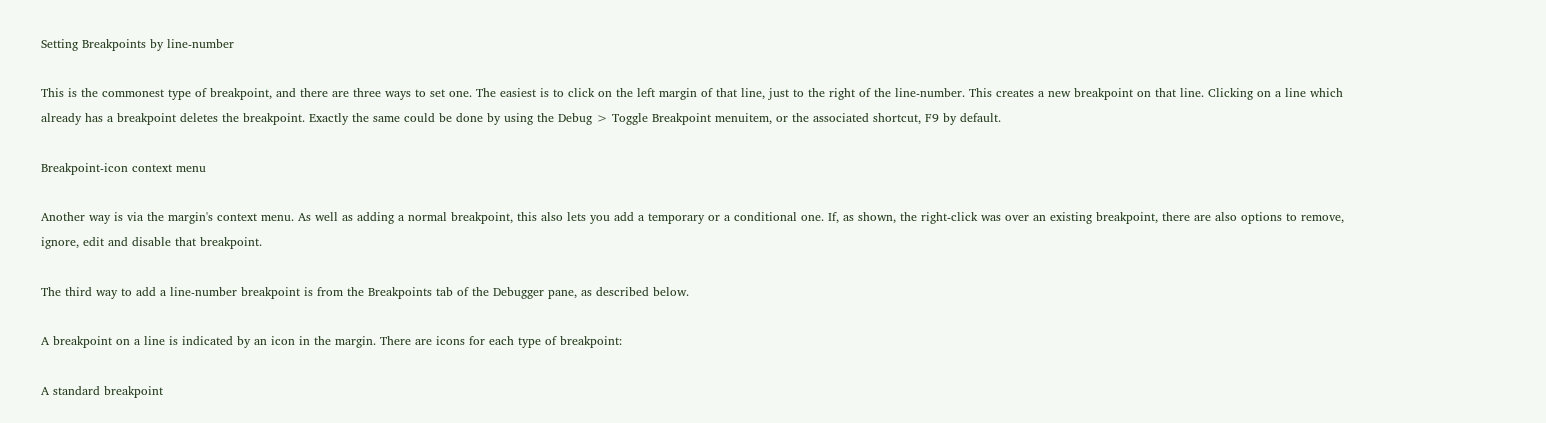Setting Breakpoints by line-number

This is the commonest type of breakpoint, and there are three ways to set one. The easiest is to click on the left margin of that line, just to the right of the line-number. This creates a new breakpoint on that line. Clicking on a line which already has a breakpoint deletes the breakpoint. Exactly the same could be done by using the Debug > Toggle Breakpoint menuitem, or the associated shortcut, F9 by default.

Breakpoint-icon context menu

Another way is via the margin's context menu. As well as adding a normal breakpoint, this also lets you add a temporary or a conditional one. If, as shown, the right-click was over an existing breakpoint, there are also options to remove, ignore, edit and disable that breakpoint.

The third way to add a line-number breakpoint is from the Breakpoints tab of the Debugger pane, as described below.

A breakpoint on a line is indicated by an icon in the margin. There are icons for each type of breakpoint:

A standard breakpoint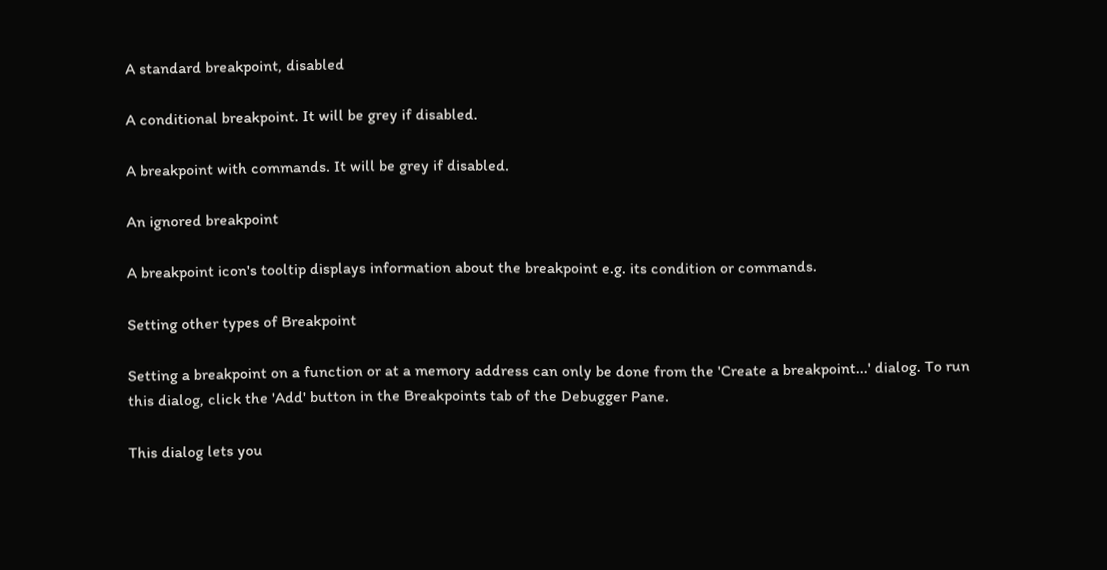A standard breakpoint, disabled

A conditional breakpoint. It will be grey if disabled.

A breakpoint with commands. It will be grey if disabled.

An ignored breakpoint

A breakpoint icon's tooltip displays information about the breakpoint e.g. its condition or commands.

Setting other types of Breakpoint

Setting a breakpoint on a function or at a memory address can only be done from the 'Create a breakpoint...' dialog. To run this dialog, click the 'Add' button in the Breakpoints tab of the Debugger Pane.

This dialog lets you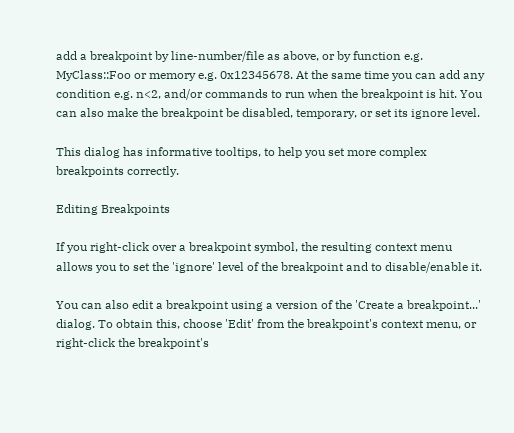add a breakpoint by line-number/file as above, or by function e.g. MyClass::Foo or memory e.g. 0x12345678. At the same time you can add any condition e.g. n<2, and/or commands to run when the breakpoint is hit. You can also make the breakpoint be disabled, temporary, or set its ignore level.

This dialog has informative tooltips, to help you set more complex breakpoints correctly.

Editing Breakpoints

If you right-click over a breakpoint symbol, the resulting context menu allows you to set the 'ignore' level of the breakpoint and to disable/enable it.

You can also edit a breakpoint using a version of the 'Create a breakpoint...' dialog. To obtain this, choose 'Edit' from the breakpoint's context menu, or right-click the breakpoint's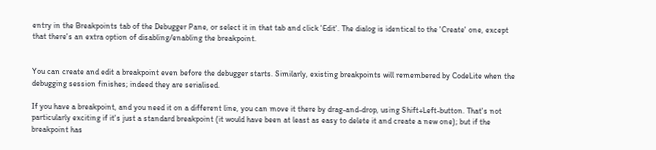entry in the Breakpoints tab of the Debugger Pane, or select it in that tab and click 'Edit'. The dialog is identical to the 'Create' one, except that there's an extra option of disabling/enabling the breakpoint.


You can create and edit a breakpoint even before the debugger starts. Similarly, existing breakpoints will remembered by CodeLite when the debugging session finishes; indeed they are serialised.

If you have a breakpoint, and you need it on a different line, you can move it there by drag-and-drop, using Shift+Left-button. That's not particularly exciting if it's just a standard breakpoint (it would have been at least as easy to delete it and create a new one); but if the breakpoint has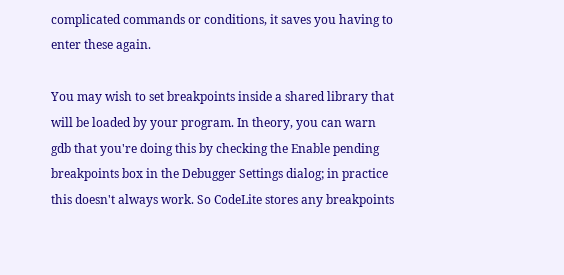complicated commands or conditions, it saves you having to enter these again.

You may wish to set breakpoints inside a shared library that will be loaded by your program. In theory, you can warn gdb that you're doing this by checking the Enable pending breakpoints box in the Debugger Settings dialog; in practice this doesn't always work. So CodeLite stores any breakpoints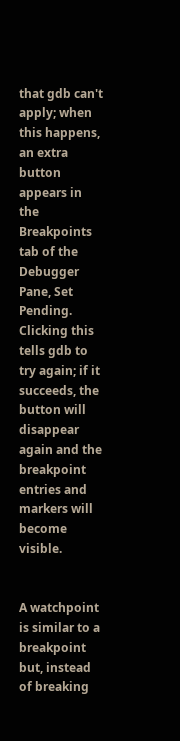that gdb can't apply; when this happens, an extra button appears in the Breakpoints tab of the Debugger Pane, Set Pending. Clicking this tells gdb to try again; if it succeeds, the button will disappear again and the breakpoint entries and markers will become visible.


A watchpoint is similar to a breakpoint but, instead of breaking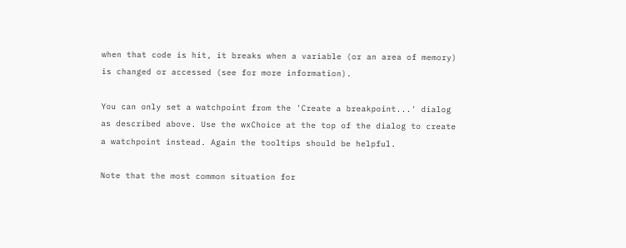when that code is hit, it breaks when a variable (or an area of memory) is changed or accessed (see for more information).

You can only set a watchpoint from the 'Create a breakpoint...' dialog as described above. Use the wxChoice at the top of the dialog to create a watchpoint instead. Again the tooltips should be helpful.

Note that the most common situation for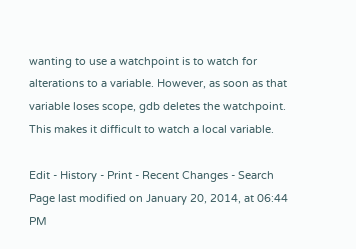wanting to use a watchpoint is to watch for alterations to a variable. However, as soon as that variable loses scope, gdb deletes the watchpoint. This makes it difficult to watch a local variable.

Edit - History - Print - Recent Changes - Search
Page last modified on January 20, 2014, at 06:44 PM